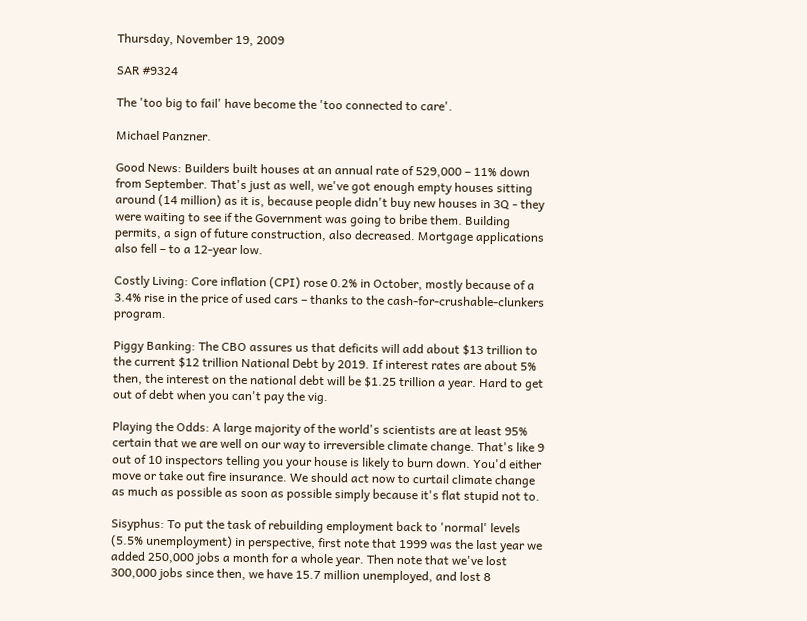Thursday, November 19, 2009

SAR #9324

The 'too big to fail' have become the 'too connected to care'.

Michael Panzner.

Good News: Builders built houses at an annual rate of 529,000 – 11% down from September. That's just as well, we've got enough empty houses sitting around (14 million) as it is, because people didn't buy new houses in 3Q - they were waiting to see if the Government was going to bribe them. Building permits, a sign of future construction, also decreased. Mortgage applications also fell – to a 12-year low.

Costly Living: Core inflation (CPI) rose 0.2% in October, mostly because of a 3.4% rise in the price of used cars – thanks to the cash-for-crushable-clunkers program.

Piggy Banking: The CBO assures us that deficits will add about $13 trillion to the current $12 trillion National Debt by 2019. If interest rates are about 5% then, the interest on the national debt will be $1.25 trillion a year. Hard to get out of debt when you can't pay the vig.

Playing the Odds: A large majority of the world's scientists are at least 95% certain that we are well on our way to irreversible climate change. That's like 9 out of 10 inspectors telling you your house is likely to burn down. You'd either move or take out fire insurance. We should act now to curtail climate change as much as possible as soon as possible simply because it's flat stupid not to.

Sisyphus: To put the task of rebuilding employment back to 'normal' levels (5.5% unemployment) in perspective, first note that 1999 was the last year we added 250,000 jobs a month for a whole year. Then note that we've lost 300,000 jobs since then, we have 15.7 million unemployed, and lost 8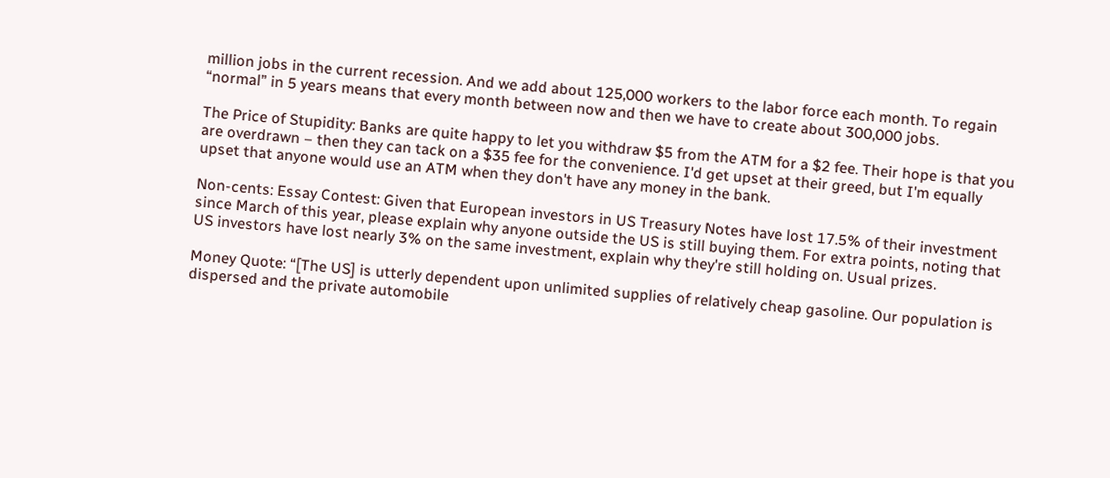million jobs in the current recession. And we add about 125,000 workers to the labor force each month. To regain “normal” in 5 years means that every month between now and then we have to create about 300,000 jobs.

The Price of Stupidity: Banks are quite happy to let you withdraw $5 from the ATM for a $2 fee. Their hope is that you are overdrawn – then they can tack on a $35 fee for the convenience. I'd get upset at their greed, but I'm equally upset that anyone would use an ATM when they don't have any money in the bank.

Non-cents: Essay Contest: Given that European investors in US Treasury Notes have lost 17.5% of their investment since March of this year, please explain why anyone outside the US is still buying them. For extra points, noting that US investors have lost nearly 3% on the same investment, explain why they're still holding on. Usual prizes.

Money Quote: “[The US] is utterly dependent upon unlimited supplies of relatively cheap gasoline. Our population is dispersed and the private automobile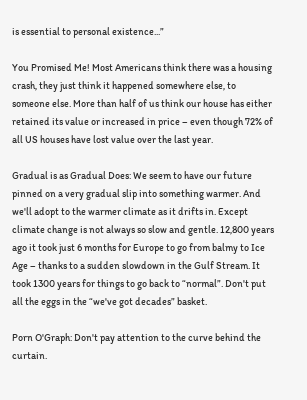is essential to personal existence...”

You Promised Me! Most Americans think there was a housing crash, they just think it happened somewhere else, to someone else. More than half of us think our house has either retained its value or increased in price – even though 72% of all US houses have lost value over the last year.

Gradual is as Gradual Does: We seem to have our future pinned on a very gradual slip into something warmer. And we'll adopt to the warmer climate as it drifts in. Except climate change is not always so slow and gentle. 12,800 years ago it took just 6 months for Europe to go from balmy to Ice Age – thanks to a sudden slowdown in the Gulf Stream. It took 1300 years for things to go back to “normal”. Don't put all the eggs in the “we've got decades” basket.

Porn O'Graph: Don't pay attention to the curve behind the curtain.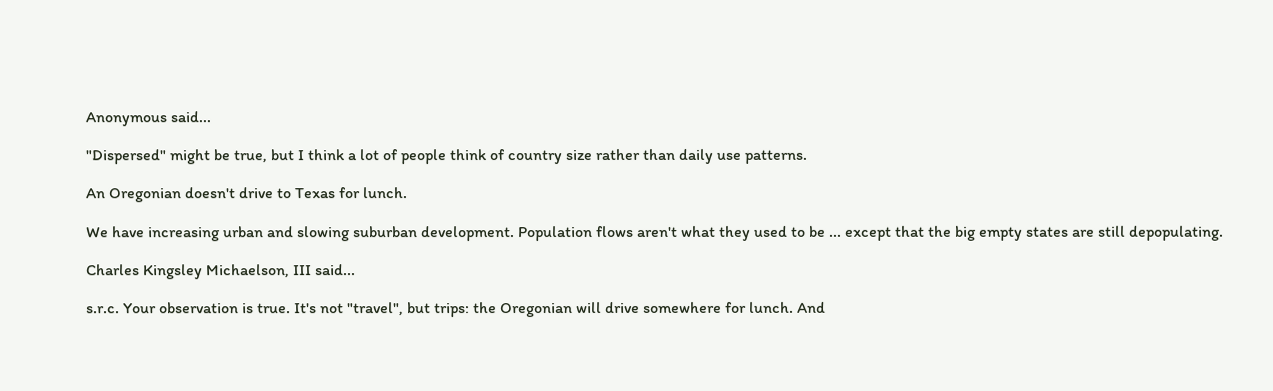Anonymous said...

"Dispersed" might be true, but I think a lot of people think of country size rather than daily use patterns.

An Oregonian doesn't drive to Texas for lunch.

We have increasing urban and slowing suburban development. Population flows aren't what they used to be ... except that the big empty states are still depopulating.

Charles Kingsley Michaelson, III said...

s.r.c. Your observation is true. It's not "travel", but trips: the Oregonian will drive somewhere for lunch. And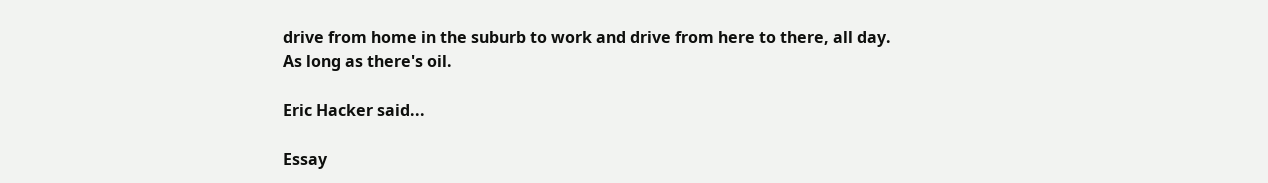drive from home in the suburb to work and drive from here to there, all day. As long as there's oil.

Eric Hacker said...

Essay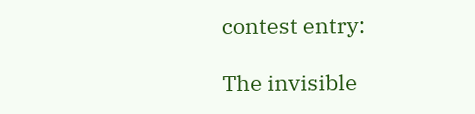contest entry:

The invisible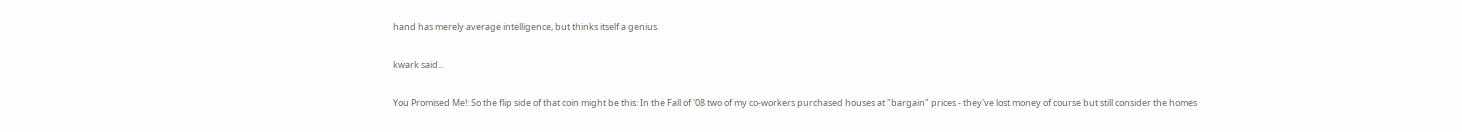hand has merely average intelligence, but thinks itself a genius.

kwark said...

You Promised Me!: So the flip side of that coin might be this: In the Fall of '08 two of my co-workers purchased houses at "bargain" prices - they've lost money of course but still consider the homes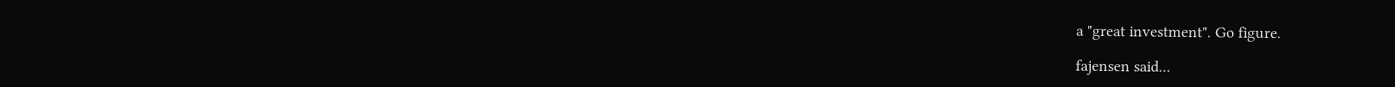a "great investment". Go figure.

fajensen said...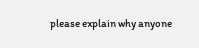please explain why anyone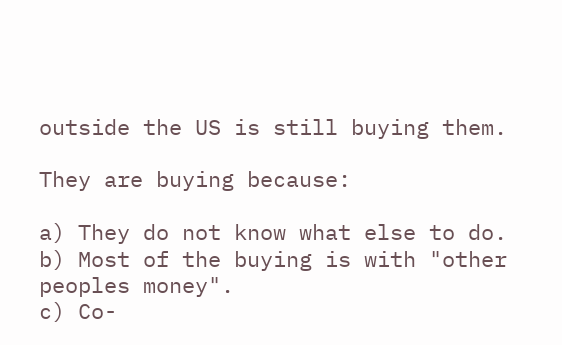outside the US is still buying them.

They are buying because:

a) They do not know what else to do.
b) Most of the buying is with "other peoples money".
c) Co-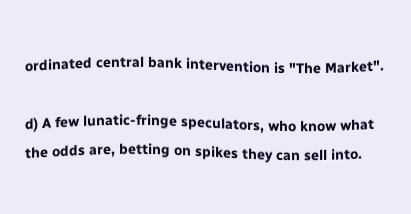ordinated central bank intervention is "The Market".

d) A few lunatic-fringe speculators, who know what the odds are, betting on spikes they can sell into.